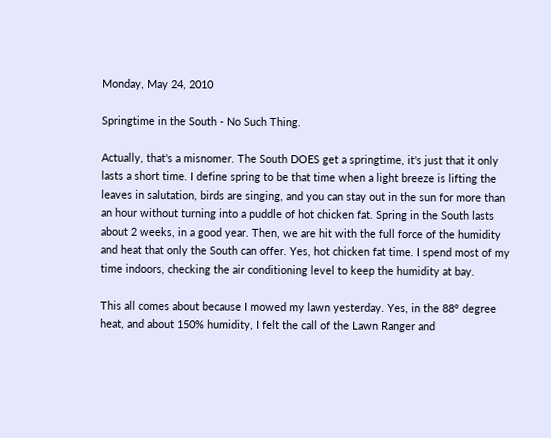Monday, May 24, 2010

Springtime in the South - No Such Thing.

Actually, that's a misnomer. The South DOES get a springtime, it's just that it only lasts a short time. I define spring to be that time when a light breeze is lifting the leaves in salutation, birds are singing, and you can stay out in the sun for more than an hour without turning into a puddle of hot chicken fat. Spring in the South lasts about 2 weeks, in a good year. Then, we are hit with the full force of the humidity and heat that only the South can offer. Yes, hot chicken fat time. I spend most of my time indoors, checking the air conditioning level to keep the humidity at bay.

This all comes about because I mowed my lawn yesterday. Yes, in the 88° degree heat, and about 150% humidity, I felt the call of the Lawn Ranger and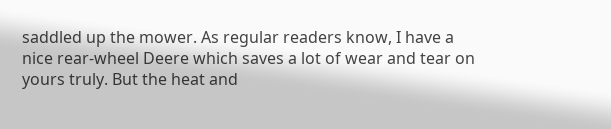saddled up the mower. As regular readers know, I have a nice rear-wheel Deere which saves a lot of wear and tear on yours truly. But the heat and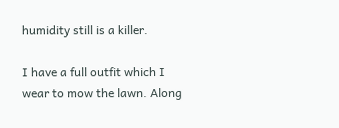humidity still is a killer.

I have a full outfit which I wear to mow the lawn. Along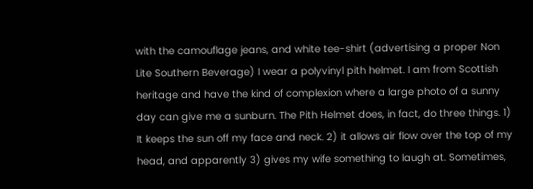with the camouflage jeans, and white tee-shirt (advertising a proper Non Lite Southern Beverage) I wear a polyvinyl pith helmet. I am from Scottish heritage and have the kind of complexion where a large photo of a sunny day can give me a sunburn. The Pith Helmet does, in fact, do three things. 1) It keeps the sun off my face and neck. 2) it allows air flow over the top of my head, and apparently 3) gives my wife something to laugh at. Sometimes,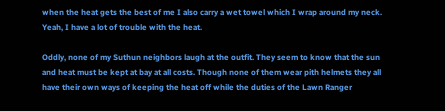when the heat gets the best of me I also carry a wet towel which I wrap around my neck. Yeah, I have a lot of trouble with the heat.

Oddly, none of my Suthun neighbors laugh at the outfit. They seem to know that the sun and heat must be kept at bay at all costs. Though none of them wear pith helmets they all have their own ways of keeping the heat off while the duties of the Lawn Ranger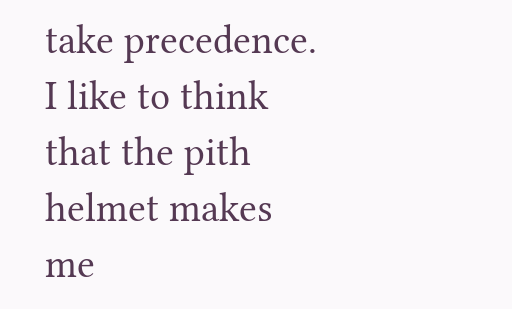take precedence. I like to think that the pith helmet makes me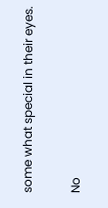some what special in their eyes.

No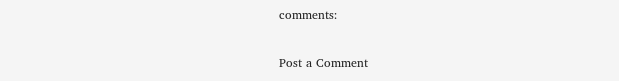comments:

Post a Comment